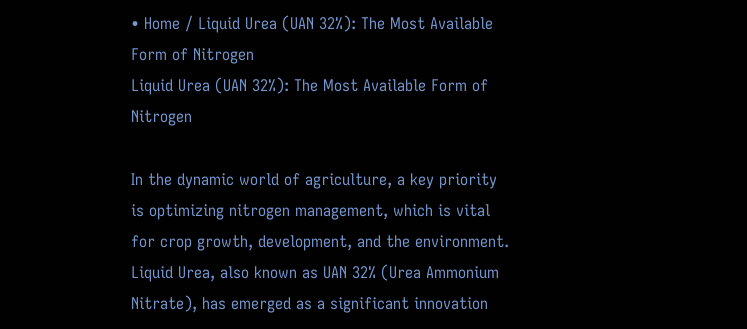• Home / Liquid Urea (UAN 32%): The Most Available Form of Nitrogen
Liquid Urea (UAN 32%): The Most Available Form of Nitrogen

In the dynamic world of agriculture, a key priority is optimizing nitrogen management, which is vital for crop growth, development, and the environment. Liquid Urea, also known as UAN 32% (Urea Ammonium Nitrate), has emerged as a significant innovation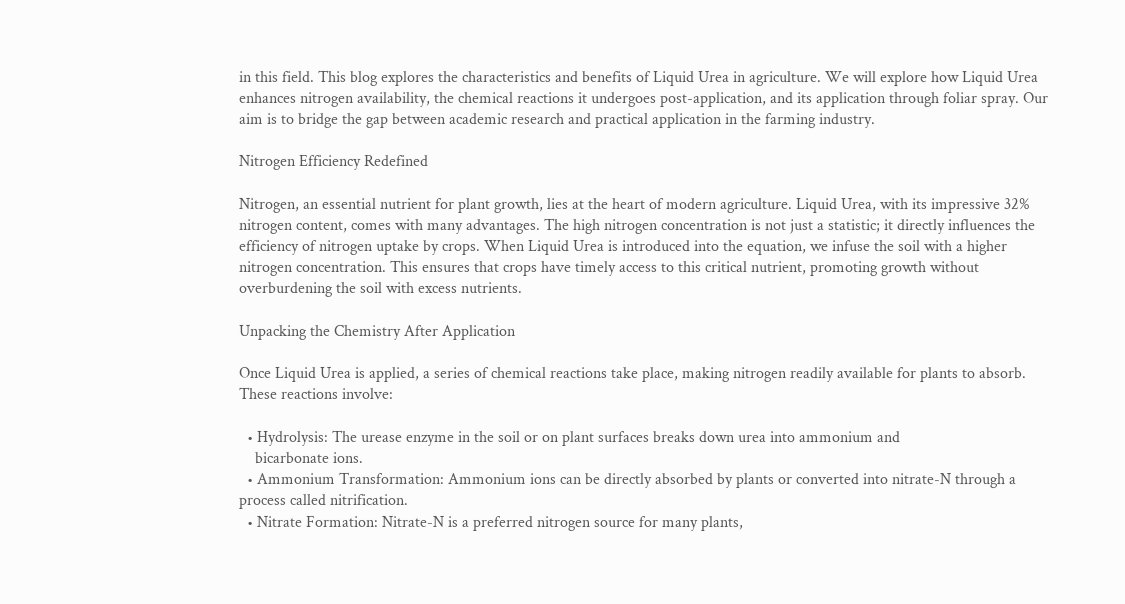in this field. This blog explores the characteristics and benefits of Liquid Urea in agriculture. We will explore how Liquid Urea enhances nitrogen availability, the chemical reactions it undergoes post-application, and its application through foliar spray. Our aim is to bridge the gap between academic research and practical application in the farming industry.

Nitrogen Efficiency Redefined

Nitrogen, an essential nutrient for plant growth, lies at the heart of modern agriculture. Liquid Urea, with its impressive 32% nitrogen content, comes with many advantages. The high nitrogen concentration is not just a statistic; it directly influences the efficiency of nitrogen uptake by crops. When Liquid Urea is introduced into the equation, we infuse the soil with a higher nitrogen concentration. This ensures that crops have timely access to this critical nutrient, promoting growth without overburdening the soil with excess nutrients.

Unpacking the Chemistry After Application

Once Liquid Urea is applied, a series of chemical reactions take place, making nitrogen readily available for plants to absorb. These reactions involve:

  • Hydrolysis: The urease enzyme in the soil or on plant surfaces breaks down urea into ammonium and
    bicarbonate ions.
  • Ammonium Transformation: Ammonium ions can be directly absorbed by plants or converted into nitrate-N through a process called nitrification.
  • Nitrate Formation: Nitrate-N is a preferred nitrogen source for many plants,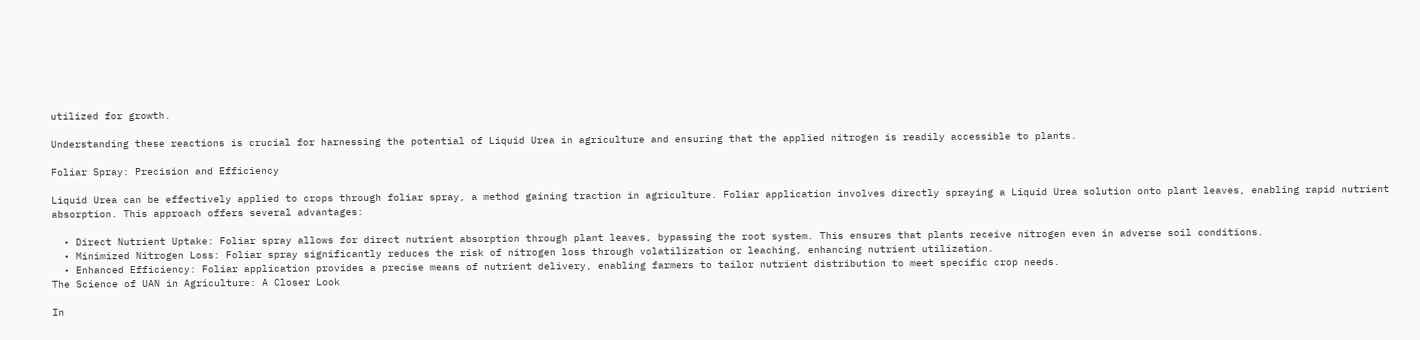utilized for growth.

Understanding these reactions is crucial for harnessing the potential of Liquid Urea in agriculture and ensuring that the applied nitrogen is readily accessible to plants.

Foliar Spray: Precision and Efficiency

Liquid Urea can be effectively applied to crops through foliar spray, a method gaining traction in agriculture. Foliar application involves directly spraying a Liquid Urea solution onto plant leaves, enabling rapid nutrient absorption. This approach offers several advantages:

  • Direct Nutrient Uptake: Foliar spray allows for direct nutrient absorption through plant leaves, bypassing the root system. This ensures that plants receive nitrogen even in adverse soil conditions.
  • Minimized Nitrogen Loss: Foliar spray significantly reduces the risk of nitrogen loss through volatilization or leaching, enhancing nutrient utilization.
  • Enhanced Efficiency: Foliar application provides a precise means of nutrient delivery, enabling farmers to tailor nutrient distribution to meet specific crop needs.
The Science of UAN in Agriculture: A Closer Look

In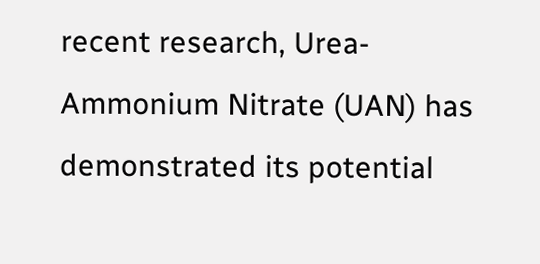recent research, Urea-Ammonium Nitrate (UAN) has demonstrated its potential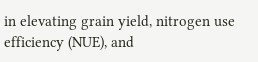in elevating grain yield, nitrogen use efficiency (NUE), and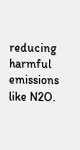reducing harmful emissions like N2O.